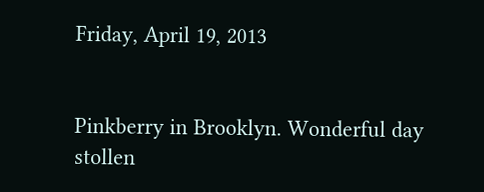Friday, April 19, 2013


Pinkberry in Brooklyn. Wonderful day stollen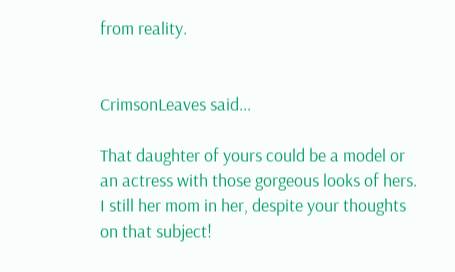from reality.


CrimsonLeaves said...

That daughter of yours could be a model or an actress with those gorgeous looks of hers. I still her mom in her, despite your thoughts on that subject!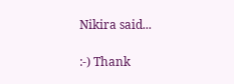Nikira said...

:-) Thank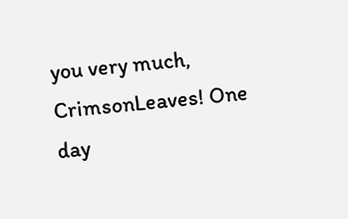you very much, CrimsonLeaves! One day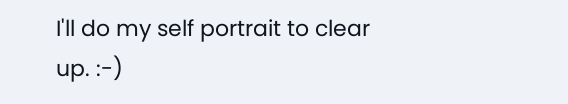I'll do my self portrait to clear up. :-)